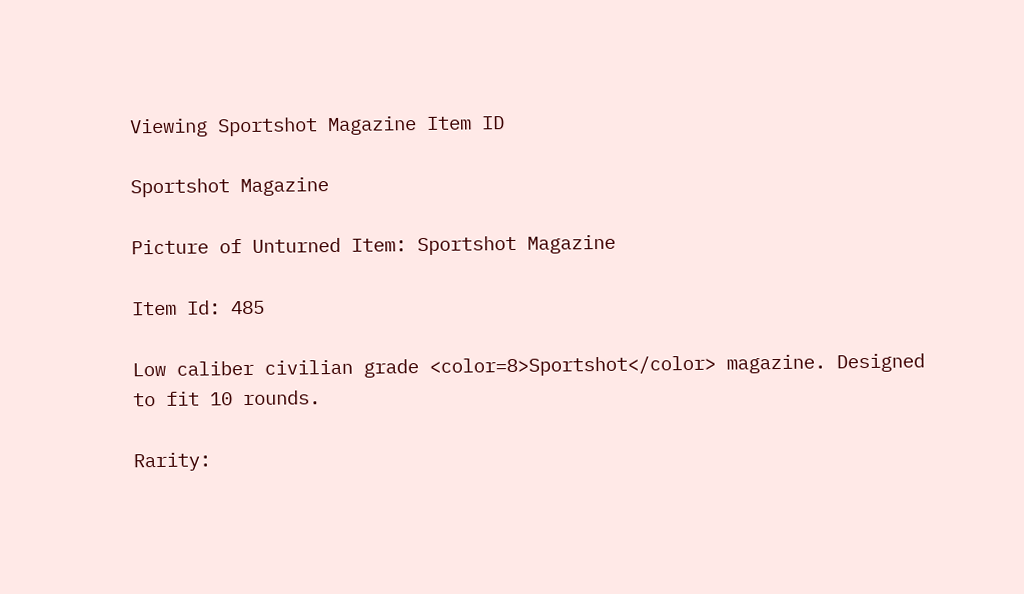Viewing Sportshot Magazine Item ID

Sportshot Magazine

Picture of Unturned Item: Sportshot Magazine

Item Id: 485

Low caliber civilian grade <color=8>Sportshot</color> magazine. Designed to fit 10 rounds.

Rarity: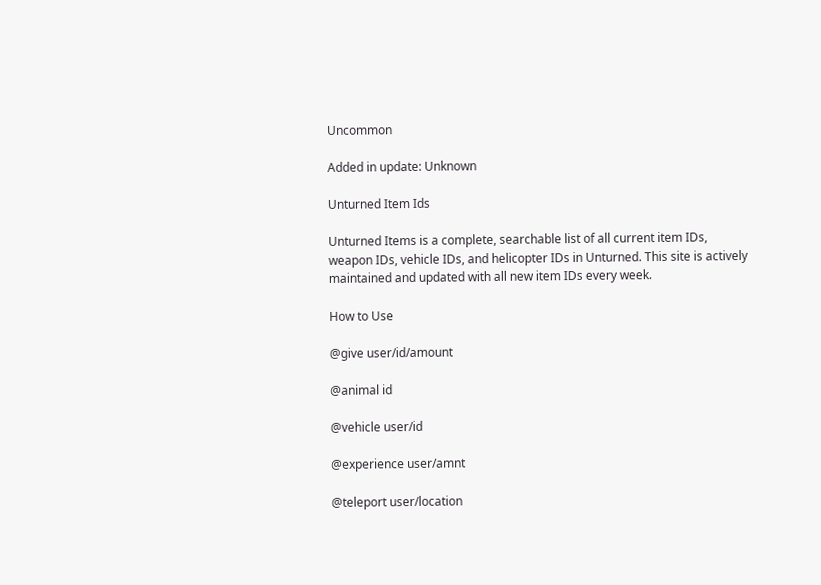Uncommon

Added in update: Unknown

Unturned Item Ids

Unturned Items is a complete, searchable list of all current item IDs, weapon IDs, vehicle IDs, and helicopter IDs in Unturned. This site is actively maintained and updated with all new item IDs every week.

How to Use

@give user/id/amount

@animal id

@vehicle user/id

@experience user/amnt

@teleport user/location